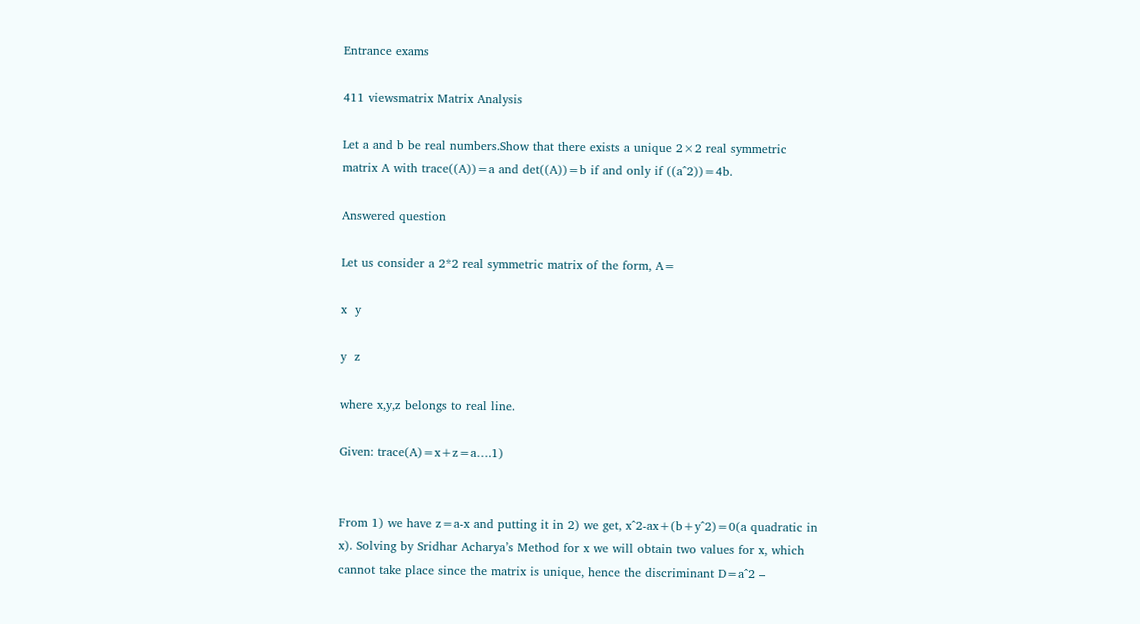Entrance exams

411 viewsmatrix Matrix Analysis

Let a and b be real numbers.Show that there exists a unique 2×2 real symmetric matrix A with trace((A))=a and det((A))=b if and only if ((a^2))=4b.

Answered question

Let us consider a 2*2 real symmetric matrix of the form, A=

x  y

y  z

where x,y,z belongs to real line.

Given: trace(A)=x+z=a….1)


From 1) we have z=a-x and putting it in 2) we get, x^2-ax+(b+y^2)=0(a quadratic in x). Solving by Sridhar Acharya’s Method for x we will obtain two values for x, which cannot take place since the matrix is unique, hence the discriminant D=a^2 –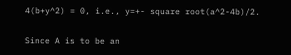4(b+y^2) = 0, i.e., y=+- square root(a^2-4b)/2.

Since A is to be an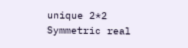unique 2*2 Symmetric real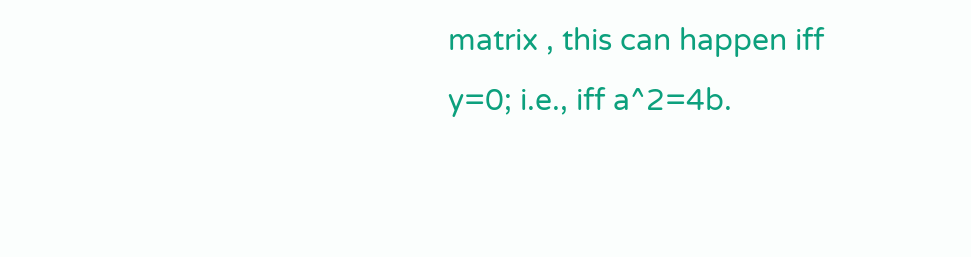matrix , this can happen iff y=0; i.e., iff a^2=4b.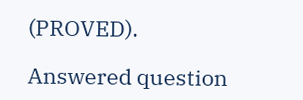(PROVED).

Answered question